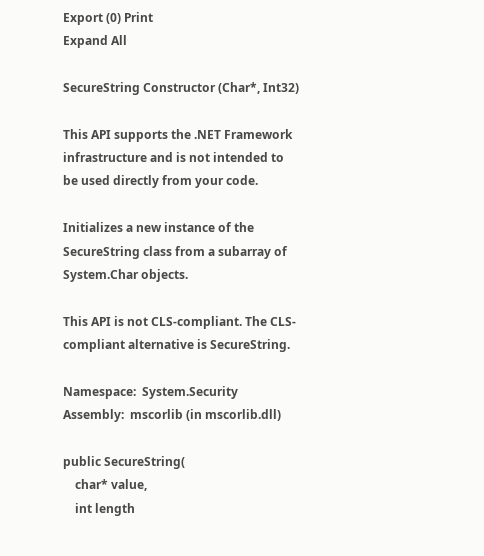Export (0) Print
Expand All

SecureString Constructor (Char*, Int32)

This API supports the .NET Framework infrastructure and is not intended to be used directly from your code.

Initializes a new instance of the SecureString class from a subarray of System.Char objects.

This API is not CLS-compliant. The CLS-compliant alternative is SecureString.

Namespace:  System.Security
Assembly:  mscorlib (in mscorlib.dll)

public SecureString(
    char* value,
    int length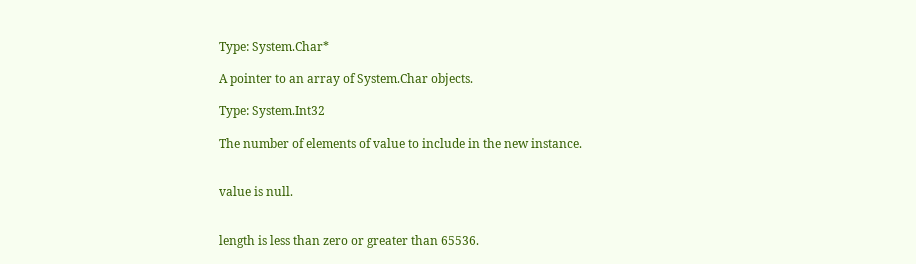Type: System.Char*

A pointer to an array of System.Char objects.

Type: System.Int32

The number of elements of value to include in the new instance.


value is null.


length is less than zero or greater than 65536.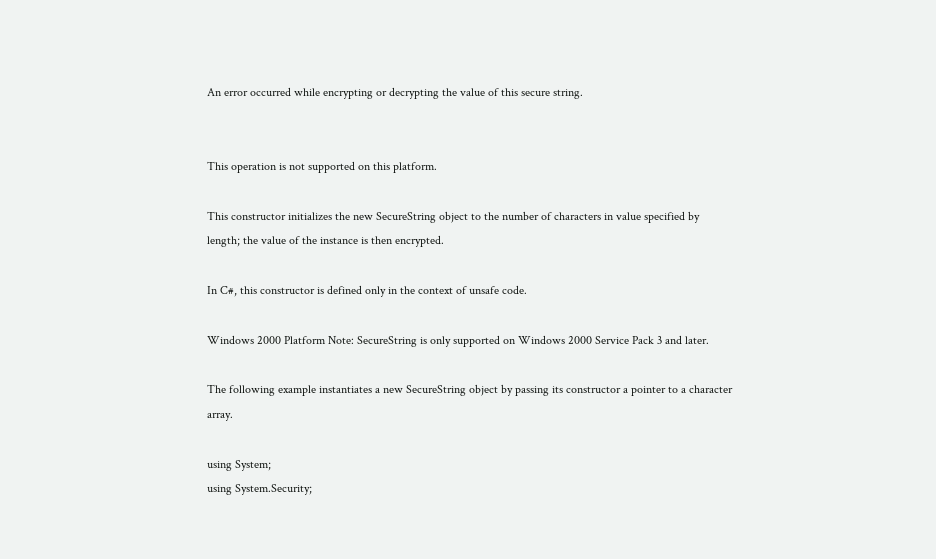An error occurred while encrypting or decrypting the value of this secure string.


This operation is not supported on this platform.

This constructor initializes the new SecureString object to the number of characters in value specified by length; the value of the instance is then encrypted.

In C#, this constructor is defined only in the context of unsafe code.

Windows 2000 Platform Note: SecureString is only supported on Windows 2000 Service Pack 3 and later.

The following example instantiates a new SecureString object by passing its constructor a pointer to a character array.

using System;
using System.Security;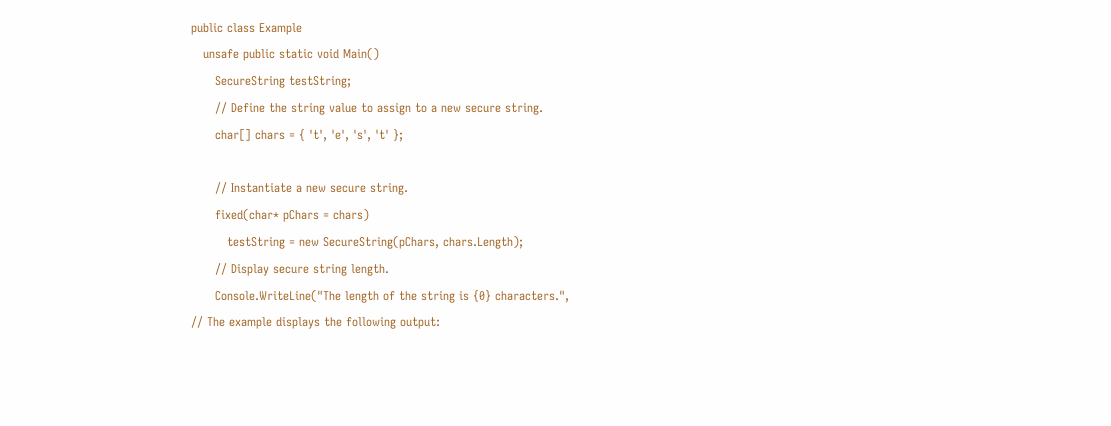public class Example
   unsafe public static void Main()
      SecureString testString;
      // Define the string value to assign to a new secure string.
      char[] chars = { 't', 'e', 's', 't' };

      // Instantiate a new secure string.
      fixed(char* pChars = chars)
         testString = new SecureString(pChars, chars.Length);
      // Display secure string length.
      Console.WriteLine("The length of the string is {0} characters.",
// The example displays the following output: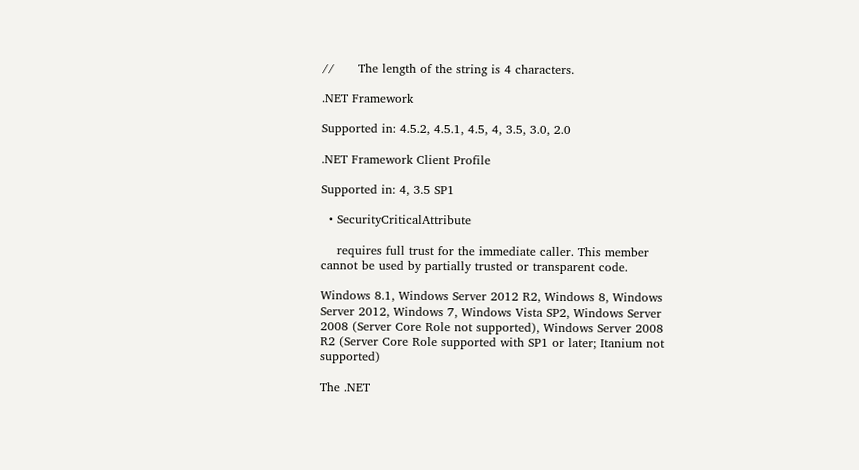//      The length of the string is 4 characters.

.NET Framework

Supported in: 4.5.2, 4.5.1, 4.5, 4, 3.5, 3.0, 2.0

.NET Framework Client Profile

Supported in: 4, 3.5 SP1

  • SecurityCriticalAttribute

    requires full trust for the immediate caller. This member cannot be used by partially trusted or transparent code.

Windows 8.1, Windows Server 2012 R2, Windows 8, Windows Server 2012, Windows 7, Windows Vista SP2, Windows Server 2008 (Server Core Role not supported), Windows Server 2008 R2 (Server Core Role supported with SP1 or later; Itanium not supported)

The .NET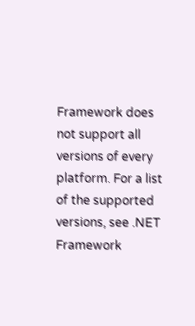Framework does not support all versions of every platform. For a list of the supported versions, see .NET Framework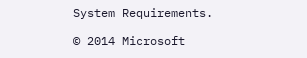System Requirements.

© 2014 Microsoft